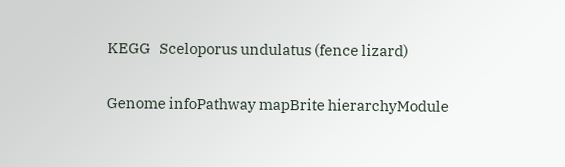KEGG   Sceloporus undulatus (fence lizard)

Genome infoPathway mapBrite hierarchyModule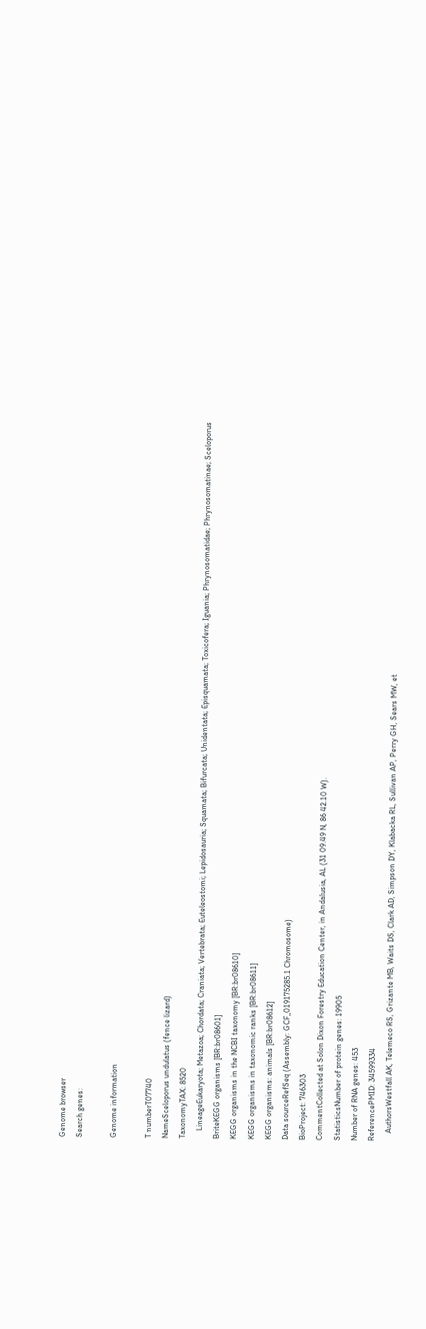Genome browser
Search genes:

Genome information

T numberT07740
NameSceloporus undulatus (fence lizard)
TaxonomyTAX: 8520
    LineageEukaryota; Metazoa; Chordata; Craniata; Vertebrata; Euteleostomi; Lepidosauria; Squamata; Bifurcata; Unidentata; Episquamata; Toxicofera; Iguania; Phrynosomatidae; Phrynosomatinae; Sceloporus
BriteKEGG organisms [BR:br08601]
KEGG organisms in the NCBI taxonomy [BR:br08610]
KEGG organisms in taxonomic ranks [BR:br08611]
KEGG organisms: animals [BR:br08612]
Data sourceRefSeq (Assembly: GCF_019175285.1 Chromosome)
BioProject: 746303
CommentCollected at Solon Dixon Forestry Education Center, in Andalusia, AL (31 09.49 N, 86 42.10 W).
StatisticsNumber of protein genes: 19905
Number of RNA genes: 453
ReferencePMID: 34599334
    AuthorsWestfall AK, Telemeco RS, Grizante MB, Waits DS, Clark AD, Simpson DY, Klabacka RL, Sullivan AP, Perry GH, Sears MW, et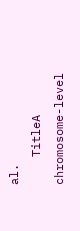al.
    TitleA chromosome-level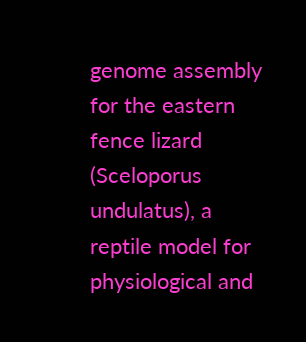genome assembly for the eastern fence lizard (Sceloporus undulatus), a reptile model for physiological and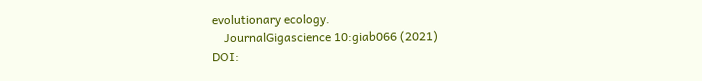evolutionary ecology.
    JournalGigascience 10:giab066 (2021)
DOI: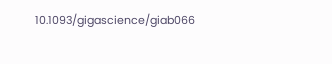10.1093/gigascience/giab066